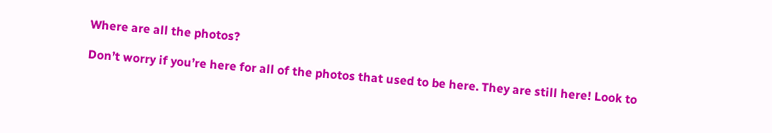Where are all the photos?

Don’t worry if you’re here for all of the photos that used to be here. They are still here! Look to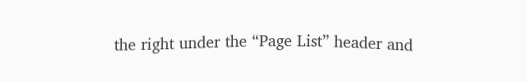the right under the “Page List” header and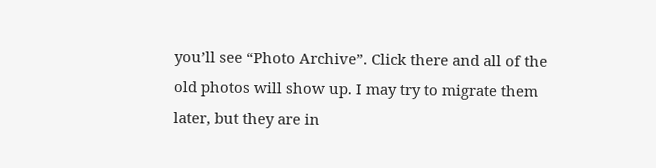you’ll see “Photo Archive”. Click there and all of the old photos will show up. I may try to migrate them later, but they are in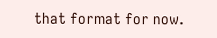that format for now.